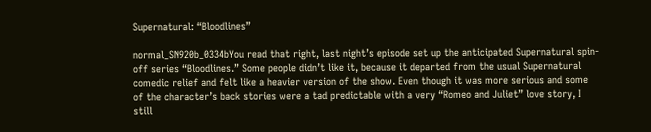Supernatural: “Bloodlines”

normal_SN920b_0334bYou read that right, last night’s episode set up the anticipated Supernatural spin-off series “Bloodlines.” Some people didn’t like it, because it departed from the usual Supernatural comedic relief and felt like a heavier version of the show. Even though it was more serious and some of the character’s back stories were a tad predictable with a very “Romeo and Juliet” love story, I still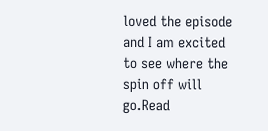loved the episode and I am excited to see where the spin off will go.Read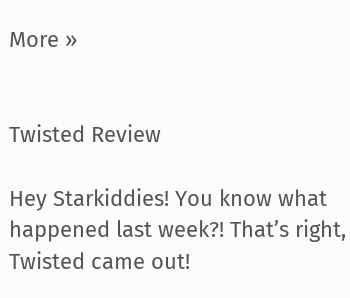More »


Twisted Review

Hey Starkiddies! You know what happened last week?! That’s right, Twisted came out!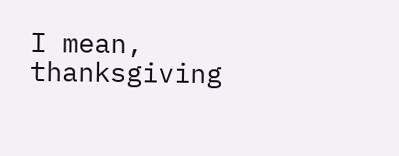I mean, thanksgiving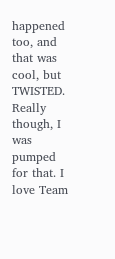happened too, and that was cool, but TWISTED. Really though, I was pumped for that. I love Team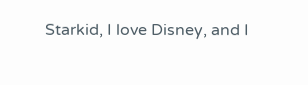Starkid, I love Disney, and I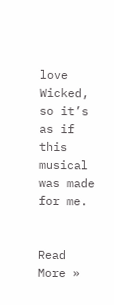love Wicked, so it’s as if this musical was made for me.


Read More »